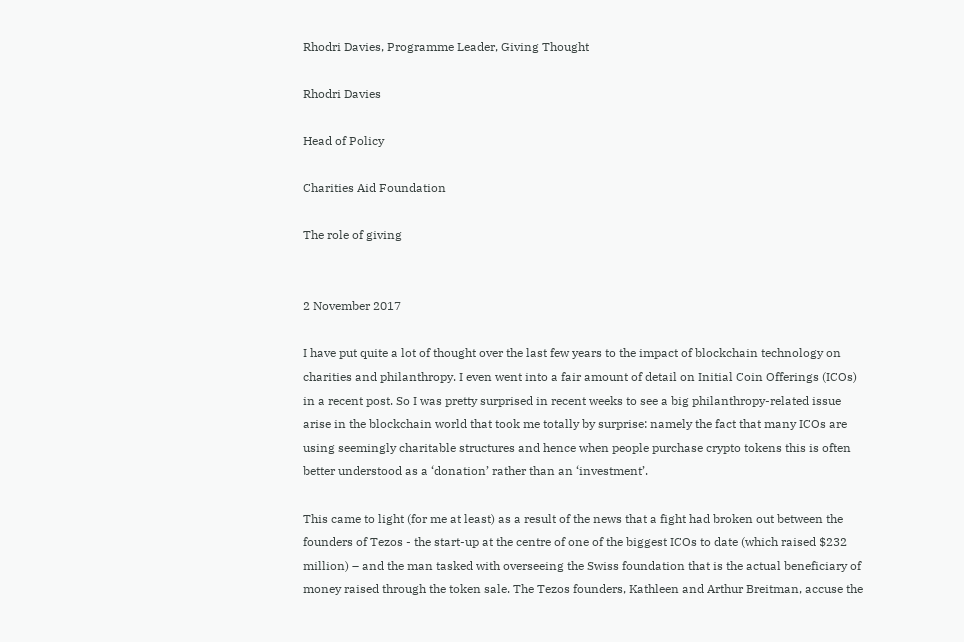Rhodri Davies, Programme Leader, Giving Thought

Rhodri Davies

Head of Policy

Charities Aid Foundation

The role of giving


2 November 2017

I have put quite a lot of thought over the last few years to the impact of blockchain technology on charities and philanthropy. I even went into a fair amount of detail on Initial Coin Offerings (ICOs) in a recent post. So I was pretty surprised in recent weeks to see a big philanthropy-related issue arise in the blockchain world that took me totally by surprise: namely the fact that many ICOs are using seemingly charitable structures and hence when people purchase crypto tokens this is often better understood as a ‘donation’ rather than an ‘investment’.

This came to light (for me at least) as a result of the news that a fight had broken out between the founders of Tezos - the start-up at the centre of one of the biggest ICOs to date (which raised $232 million) – and the man tasked with overseeing the Swiss foundation that is the actual beneficiary of money raised through the token sale. The Tezos founders, Kathleen and Arthur Breitman, accuse the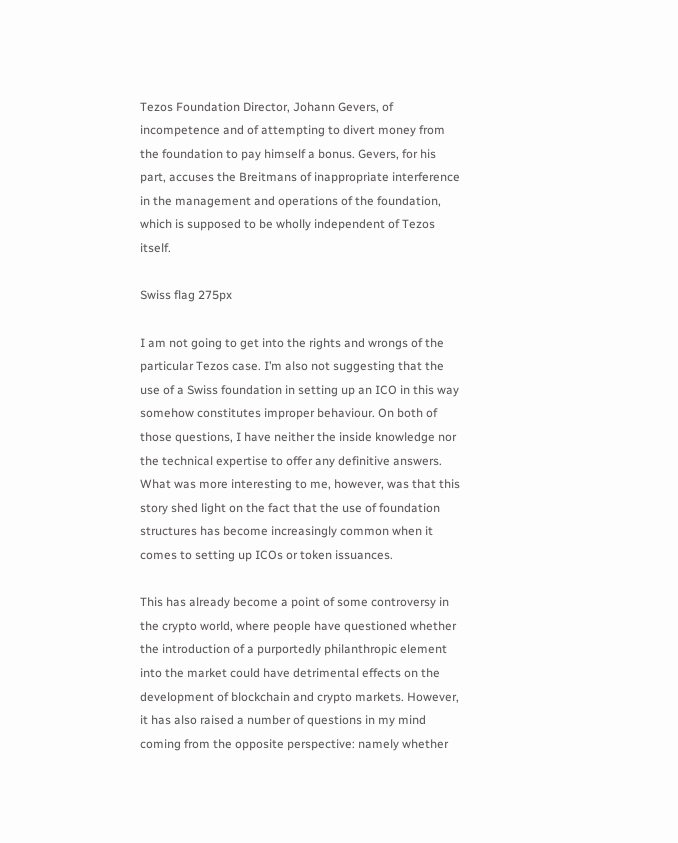Tezos Foundation Director, Johann Gevers, of incompetence and of attempting to divert money from the foundation to pay himself a bonus. Gevers, for his part, accuses the Breitmans of inappropriate interference in the management and operations of the foundation, which is supposed to be wholly independent of Tezos itself.

Swiss flag 275px

I am not going to get into the rights and wrongs of the particular Tezos case. I’m also not suggesting that the use of a Swiss foundation in setting up an ICO in this way somehow constitutes improper behaviour. On both of those questions, I have neither the inside knowledge nor the technical expertise to offer any definitive answers. What was more interesting to me, however, was that this story shed light on the fact that the use of foundation structures has become increasingly common when it comes to setting up ICOs or token issuances.

This has already become a point of some controversy in the crypto world, where people have questioned whether the introduction of a purportedly philanthropic element into the market could have detrimental effects on the development of blockchain and crypto markets. However, it has also raised a number of questions in my mind coming from the opposite perspective: namely whether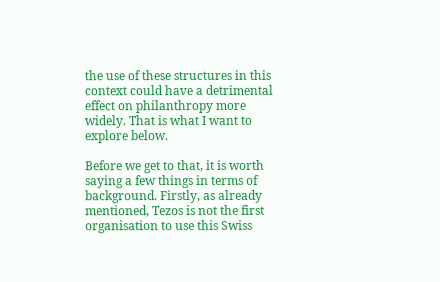the use of these structures in this context could have a detrimental effect on philanthropy more widely. That is what I want to explore below.

Before we get to that, it is worth saying a few things in terms of background. Firstly, as already mentioned, Tezos is not the first organisation to use this Swiss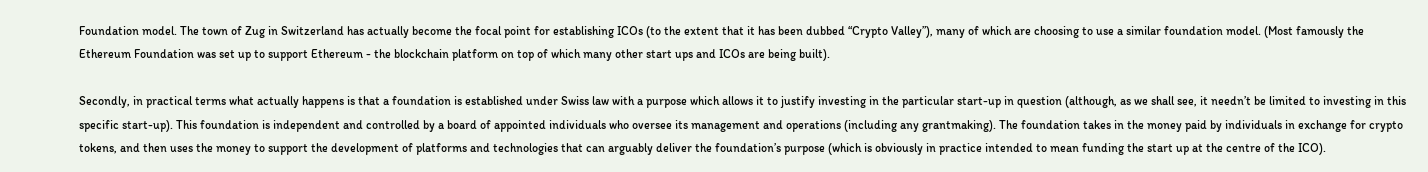Foundation model. The town of Zug in Switzerland has actually become the focal point for establishing ICOs (to the extent that it has been dubbed “Crypto Valley”), many of which are choosing to use a similar foundation model. (Most famously the Ethereum Foundation was set up to support Ethereum - the blockchain platform on top of which many other start ups and ICOs are being built).

Secondly, in practical terms what actually happens is that a foundation is established under Swiss law with a purpose which allows it to justify investing in the particular start-up in question (although, as we shall see, it needn’t be limited to investing in this specific start-up). This foundation is independent and controlled by a board of appointed individuals who oversee its management and operations (including any grantmaking). The foundation takes in the money paid by individuals in exchange for crypto tokens, and then uses the money to support the development of platforms and technologies that can arguably deliver the foundation’s purpose (which is obviously in practice intended to mean funding the start up at the centre of the ICO).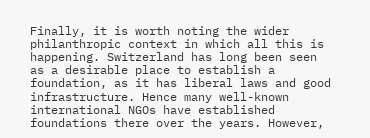Finally, it is worth noting the wider philanthropic context in which all this is happening. Switzerland has long been seen as a desirable place to establish a foundation, as it has liberal laws and good infrastructure. Hence many well-known international NGOs have established foundations there over the years. However,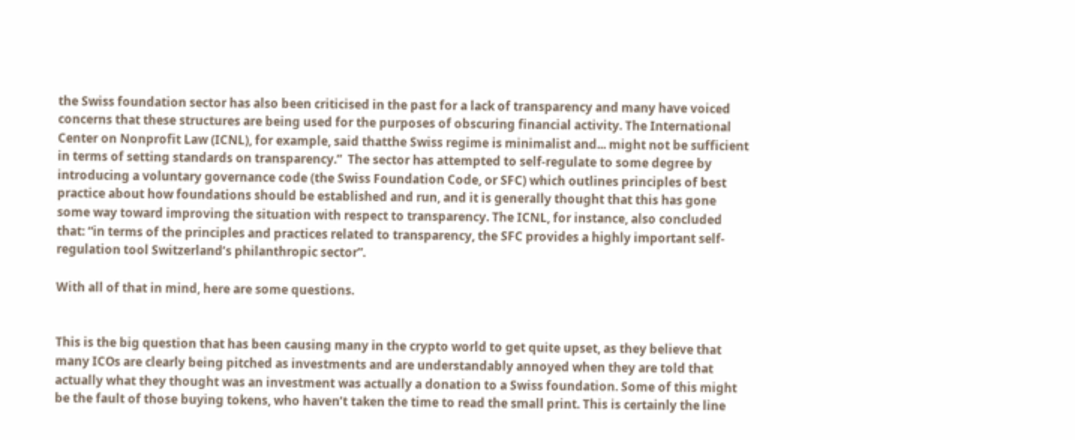the Swiss foundation sector has also been criticised in the past for a lack of transparency and many have voiced concerns that these structures are being used for the purposes of obscuring financial activity. The International Center on Nonprofit Law (ICNL), for example, said thatthe Swiss regime is minimalist and... might not be sufficient in terms of setting standards on transparency.”  The sector has attempted to self-regulate to some degree by introducing a voluntary governance code (the Swiss Foundation Code, or SFC) which outlines principles of best practice about how foundations should be established and run, and it is generally thought that this has gone some way toward improving the situation with respect to transparency. The ICNL, for instance, also concluded that: “in terms of the principles and practices related to transparency, the SFC provides a highly important self-regulation tool Switzerland’s philanthropic sector”.

With all of that in mind, here are some questions.


This is the big question that has been causing many in the crypto world to get quite upset, as they believe that many ICOs are clearly being pitched as investments and are understandably annoyed when they are told that actually what they thought was an investment was actually a donation to a Swiss foundation. Some of this might be the fault of those buying tokens, who haven’t taken the time to read the small print. This is certainly the line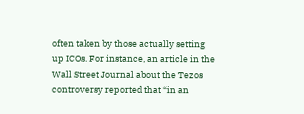often taken by those actually setting up ICOs. For instance, an article in the Wall Street Journal about the Tezos controversy reported that “in an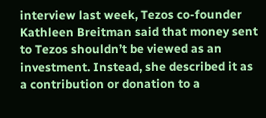interview last week, Tezos co-founder Kathleen Breitman said that money sent to Tezos shouldn’t be viewed as an investment. Instead, she described it as a contribution or donation to a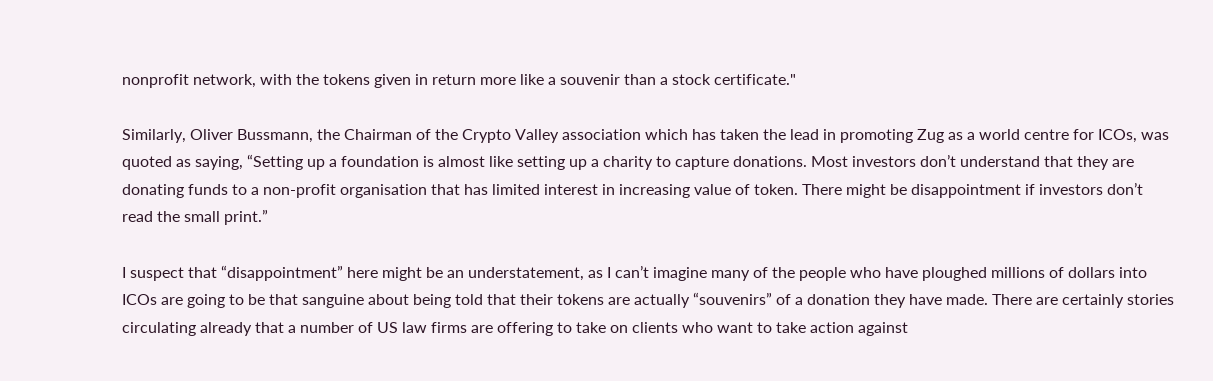nonprofit network, with the tokens given in return more like a souvenir than a stock certificate."

Similarly, Oliver Bussmann, the Chairman of the Crypto Valley association which has taken the lead in promoting Zug as a world centre for ICOs, was quoted as saying, “Setting up a foundation is almost like setting up a charity to capture donations. Most investors don’t understand that they are donating funds to a non-profit organisation that has limited interest in increasing value of token. There might be disappointment if investors don’t read the small print.”

I suspect that “disappointment” here might be an understatement, as I can’t imagine many of the people who have ploughed millions of dollars into ICOs are going to be that sanguine about being told that their tokens are actually “souvenirs” of a donation they have made. There are certainly stories circulating already that a number of US law firms are offering to take on clients who want to take action against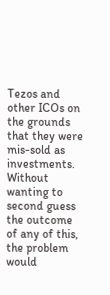Tezos and other ICOs on the grounds that they were mis-sold as investments. Without wanting to second guess the outcome of any of this, the problem would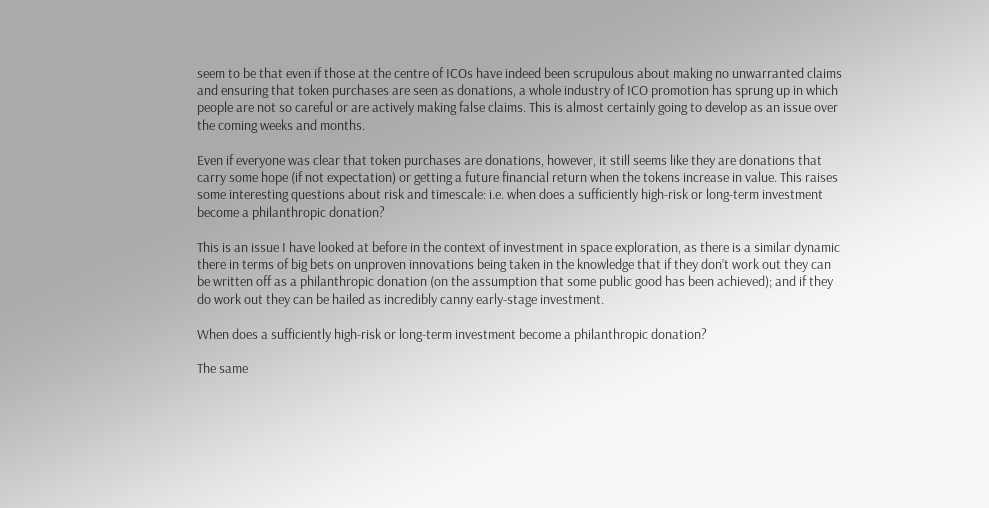seem to be that even if those at the centre of ICOs have indeed been scrupulous about making no unwarranted claims and ensuring that token purchases are seen as donations, a whole industry of ICO promotion has sprung up in which people are not so careful or are actively making false claims. This is almost certainly going to develop as an issue over the coming weeks and months.

Even if everyone was clear that token purchases are donations, however, it still seems like they are donations that carry some hope (if not expectation) or getting a future financial return when the tokens increase in value. This raises some interesting questions about risk and timescale: i.e. when does a sufficiently high-risk or long-term investment become a philanthropic donation?

This is an issue I have looked at before in the context of investment in space exploration, as there is a similar dynamic there in terms of big bets on unproven innovations being taken in the knowledge that if they don’t work out they can be written off as a philanthropic donation (on the assumption that some public good has been achieved); and if they do work out they can be hailed as incredibly canny early-stage investment.

When does a sufficiently high-risk or long-term investment become a philanthropic donation?

The same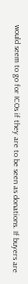would seem to go for ICOs if they are to be seen as donations. If buyers are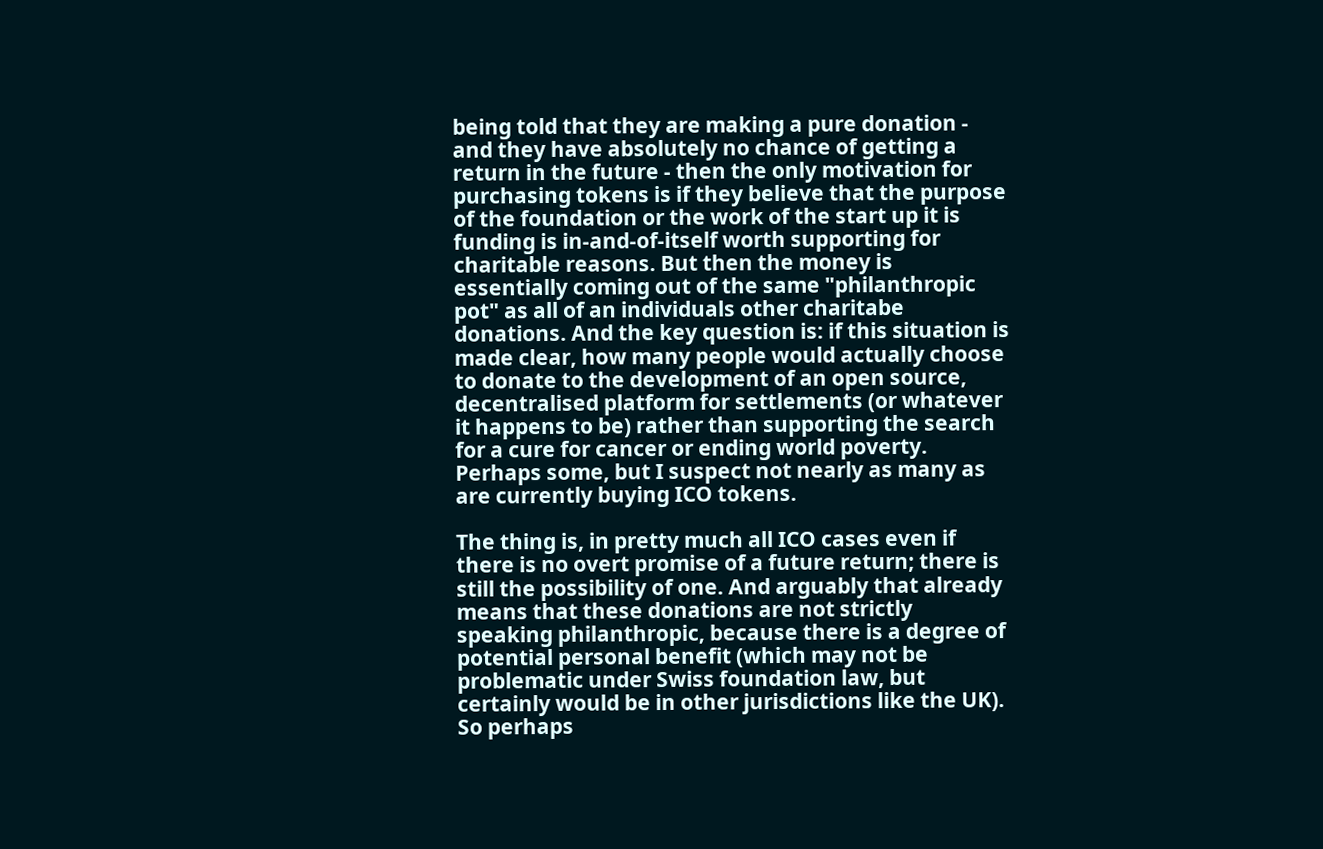being told that they are making a pure donation - and they have absolutely no chance of getting a return in the future - then the only motivation for purchasing tokens is if they believe that the purpose of the foundation or the work of the start up it is funding is in-and-of-itself worth supporting for charitable reasons. But then the money is essentially coming out of the same "philanthropic pot" as all of an individuals other charitabe donations. And the key question is: if this situation is made clear, how many people would actually choose to donate to the development of an open source, decentralised platform for settlements (or whatever it happens to be) rather than supporting the search for a cure for cancer or ending world poverty. Perhaps some, but I suspect not nearly as many as are currently buying ICO tokens.

The thing is, in pretty much all ICO cases even if there is no overt promise of a future return; there is still the possibility of one. And arguably that already means that these donations are not strictly speaking philanthropic, because there is a degree of potential personal benefit (which may not be problematic under Swiss foundation law, but certainly would be in other jurisdictions like the UK). So perhaps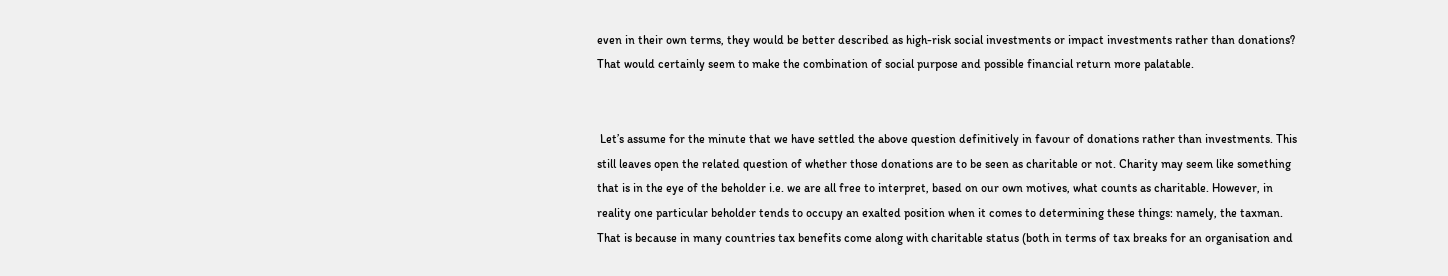even in their own terms, they would be better described as high-risk social investments or impact investments rather than donations? That would certainly seem to make the combination of social purpose and possible financial return more palatable.


 Let’s assume for the minute that we have settled the above question definitively in favour of donations rather than investments. This still leaves open the related question of whether those donations are to be seen as charitable or not. Charity may seem like something that is in the eye of the beholder i.e. we are all free to interpret, based on our own motives, what counts as charitable. However, in reality one particular beholder tends to occupy an exalted position when it comes to determining these things: namely, the taxman. That is because in many countries tax benefits come along with charitable status (both in terms of tax breaks for an organisation and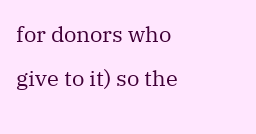for donors who give to it) so the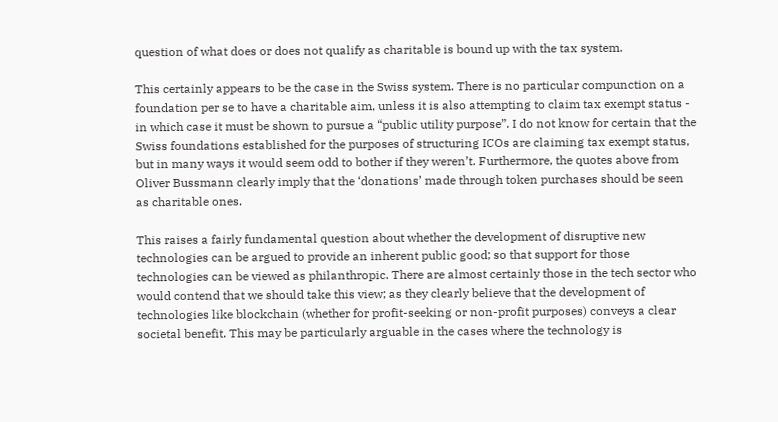question of what does or does not qualify as charitable is bound up with the tax system.

This certainly appears to be the case in the Swiss system. There is no particular compunction on a foundation per se to have a charitable aim, unless it is also attempting to claim tax exempt status - in which case it must be shown to pursue a “public utility purpose”. I do not know for certain that the Swiss foundations established for the purposes of structuring ICOs are claiming tax exempt status, but in many ways it would seem odd to bother if they weren’t. Furthermore, the quotes above from Oliver Bussmann clearly imply that the ‘donations’ made through token purchases should be seen as charitable ones.

This raises a fairly fundamental question about whether the development of disruptive new technologies can be argued to provide an inherent public good; so that support for those technologies can be viewed as philanthropic. There are almost certainly those in the tech sector who would contend that we should take this view; as they clearly believe that the development of technologies like blockchain (whether for profit-seeking or non-profit purposes) conveys a clear societal benefit. This may be particularly arguable in the cases where the technology is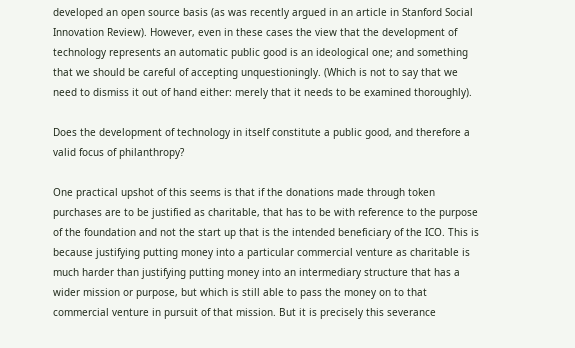developed an open source basis (as was recently argued in an article in Stanford Social Innovation Review). However, even in these cases the view that the development of technology represents an automatic public good is an ideological one; and something that we should be careful of accepting unquestioningly. (Which is not to say that we need to dismiss it out of hand either: merely that it needs to be examined thoroughly).

Does the development of technology in itself constitute a public good, and therefore a valid focus of philanthropy?

One practical upshot of this seems is that if the donations made through token purchases are to be justified as charitable, that has to be with reference to the purpose of the foundation and not the start up that is the intended beneficiary of the ICO. This is because justifying putting money into a particular commercial venture as charitable is much harder than justifying putting money into an intermediary structure that has a wider mission or purpose, but which is still able to pass the money on to that commercial venture in pursuit of that mission. But it is precisely this severance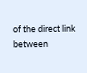of the direct link between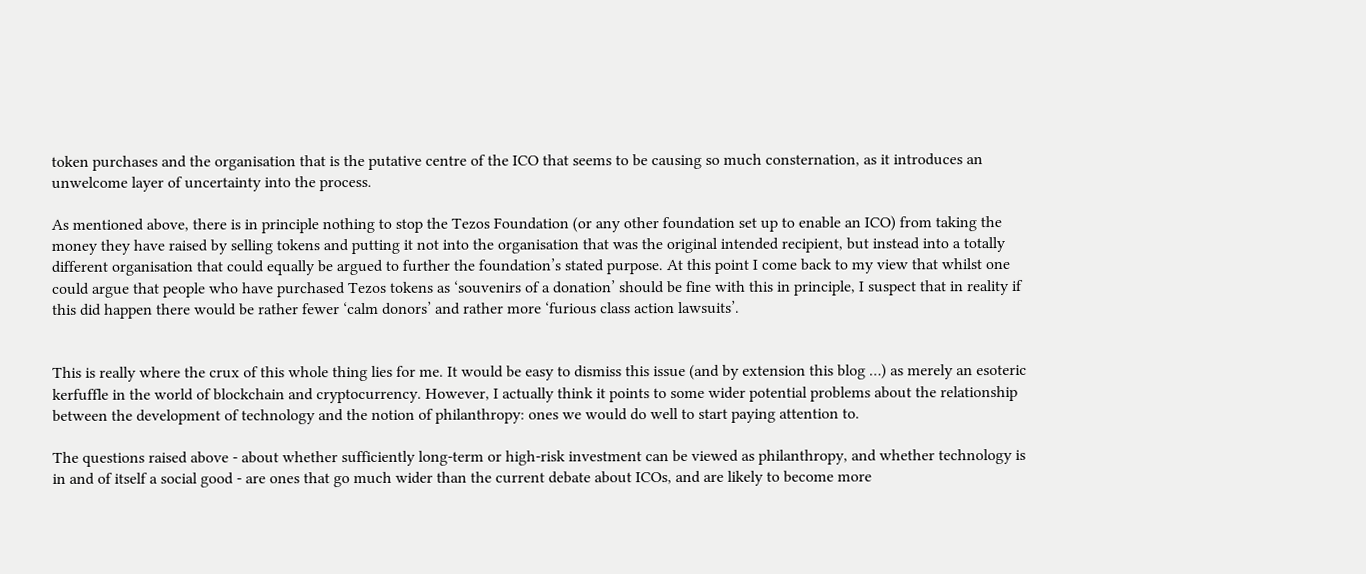token purchases and the organisation that is the putative centre of the ICO that seems to be causing so much consternation, as it introduces an unwelcome layer of uncertainty into the process.

As mentioned above, there is in principle nothing to stop the Tezos Foundation (or any other foundation set up to enable an ICO) from taking the money they have raised by selling tokens and putting it not into the organisation that was the original intended recipient, but instead into a totally different organisation that could equally be argued to further the foundation’s stated purpose. At this point I come back to my view that whilst one could argue that people who have purchased Tezos tokens as ‘souvenirs of a donation’ should be fine with this in principle, I suspect that in reality if this did happen there would be rather fewer ‘calm donors’ and rather more ‘furious class action lawsuits’.


This is really where the crux of this whole thing lies for me. It would be easy to dismiss this issue (and by extension this blog …) as merely an esoteric kerfuffle in the world of blockchain and cryptocurrency. However, I actually think it points to some wider potential problems about the relationship between the development of technology and the notion of philanthropy: ones we would do well to start paying attention to.

The questions raised above - about whether sufficiently long-term or high-risk investment can be viewed as philanthropy, and whether technology is in and of itself a social good - are ones that go much wider than the current debate about ICOs, and are likely to become more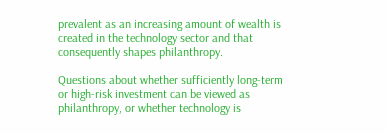prevalent as an increasing amount of wealth is created in the technology sector and that consequently shapes philanthropy.

Questions about whether sufficiently long-term or high-risk investment can be viewed as philanthropy, or whether technology is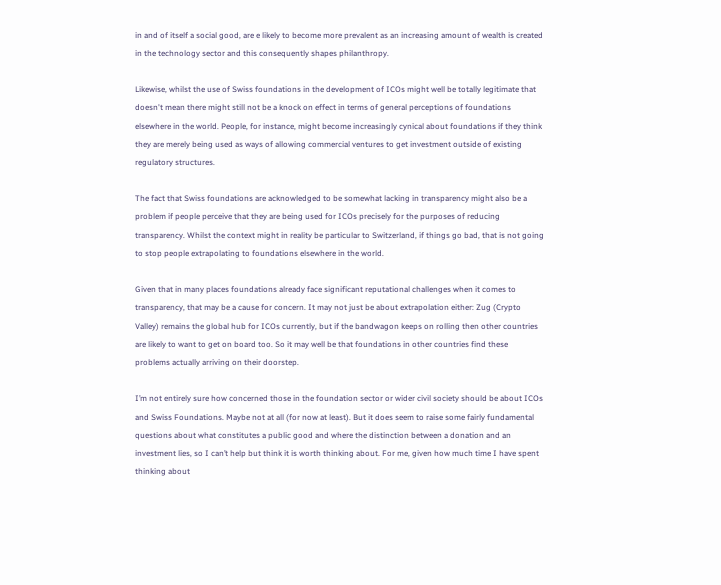in and of itself a social good, are e likely to become more prevalent as an increasing amount of wealth is created in the technology sector and this consequently shapes philanthropy.

Likewise, whilst the use of Swiss foundations in the development of ICOs might well be totally legitimate that doesn't mean there might still not be a knock on effect in terms of general perceptions of foundations elsewhere in the world. People, for instance, might become increasingly cynical about foundations if they think they are merely being used as ways of allowing commercial ventures to get investment outside of existing regulatory structures.

The fact that Swiss foundations are acknowledged to be somewhat lacking in transparency might also be a problem if people perceive that they are being used for ICOs precisely for the purposes of reducing transparency. Whilst the context might in reality be particular to Switzerland, if things go bad, that is not going to stop people extrapolating to foundations elsewhere in the world.

Given that in many places foundations already face significant reputational challenges when it comes to transparency, that may be a cause for concern. It may not just be about extrapolation either: Zug (Crypto Valley) remains the global hub for ICOs currently, but if the bandwagon keeps on rolling then other countries are likely to want to get on board too. So it may well be that foundations in other countries find these problems actually arriving on their doorstep.

I’m not entirely sure how concerned those in the foundation sector or wider civil society should be about ICOs and Swiss Foundations. Maybe not at all (for now at least). But it does seem to raise some fairly fundamental questions about what constitutes a public good and where the distinction between a donation and an investment lies, so I can’t help but think it is worth thinking about. For me, given how much time I have spent thinking about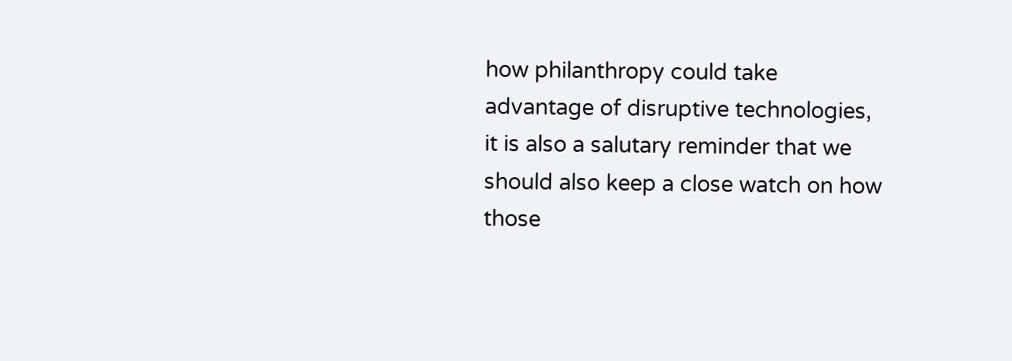how philanthropy could take advantage of disruptive technologies, it is also a salutary reminder that we should also keep a close watch on how those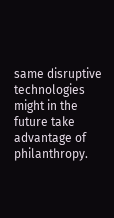same disruptive technologies might in the future take advantage of philanthropy.